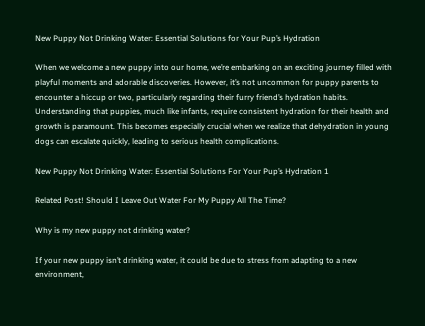New Puppy Not Drinking Water: Essential Solutions for Your Pup’s Hydration

When we welcome a new puppy into our home, we’re embarking on an exciting journey filled with playful moments and adorable discoveries. However, it’s not uncommon for puppy parents to encounter a hiccup or two, particularly regarding their furry friend’s hydration habits. Understanding that puppies, much like infants, require consistent hydration for their health and growth is paramount. This becomes especially crucial when we realize that dehydration in young dogs can escalate quickly, leading to serious health complications.

New Puppy Not Drinking Water: Essential Solutions For Your Pup’s Hydration 1

Related Post! Should I Leave Out Water For My Puppy All The Time?

Why is my new puppy not drinking water?

If your new puppy isn’t drinking water, it could be due to stress from adapting to a new environment,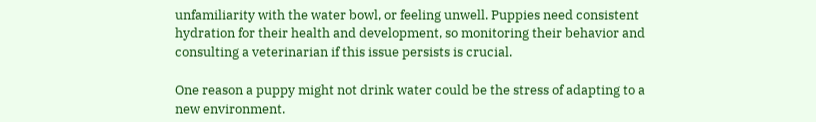unfamiliarity with the water bowl, or feeling unwell. Puppies need consistent hydration for their health and development, so monitoring their behavior and consulting a veterinarian if this issue persists is crucial.

One reason a puppy might not drink water could be the stress of adapting to a new environment.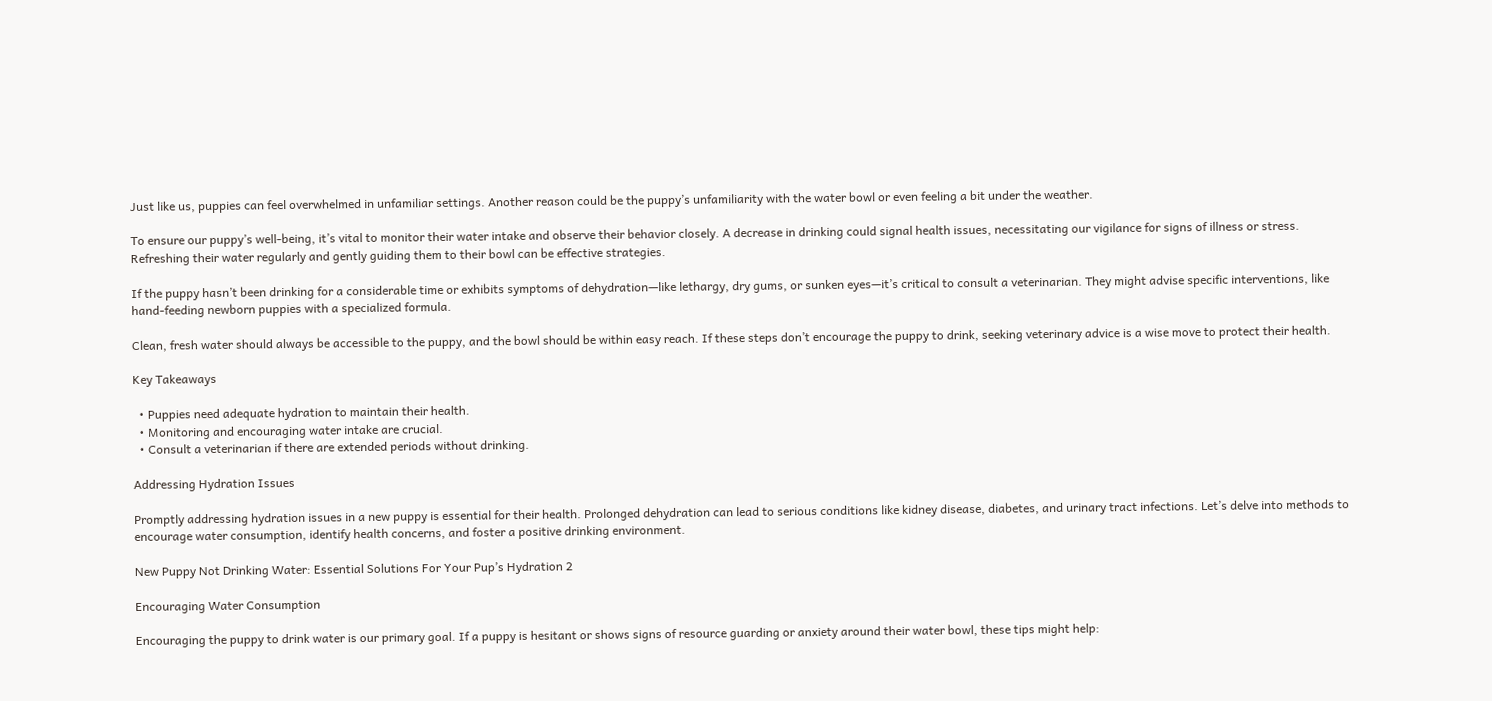Just like us, puppies can feel overwhelmed in unfamiliar settings. Another reason could be the puppy’s unfamiliarity with the water bowl or even feeling a bit under the weather.

To ensure our puppy’s well-being, it’s vital to monitor their water intake and observe their behavior closely. A decrease in drinking could signal health issues, necessitating our vigilance for signs of illness or stress. Refreshing their water regularly and gently guiding them to their bowl can be effective strategies.

If the puppy hasn’t been drinking for a considerable time or exhibits symptoms of dehydration—like lethargy, dry gums, or sunken eyes—it’s critical to consult a veterinarian. They might advise specific interventions, like hand-feeding newborn puppies with a specialized formula.

Clean, fresh water should always be accessible to the puppy, and the bowl should be within easy reach. If these steps don’t encourage the puppy to drink, seeking veterinary advice is a wise move to protect their health.

Key Takeaways

  • Puppies need adequate hydration to maintain their health.
  • Monitoring and encouraging water intake are crucial.
  • Consult a veterinarian if there are extended periods without drinking.

Addressing Hydration Issues

Promptly addressing hydration issues in a new puppy is essential for their health. Prolonged dehydration can lead to serious conditions like kidney disease, diabetes, and urinary tract infections. Let’s delve into methods to encourage water consumption, identify health concerns, and foster a positive drinking environment.

New Puppy Not Drinking Water: Essential Solutions For Your Pup’s Hydration 2

Encouraging Water Consumption

Encouraging the puppy to drink water is our primary goal. If a puppy is hesitant or shows signs of resource guarding or anxiety around their water bowl, these tips might help: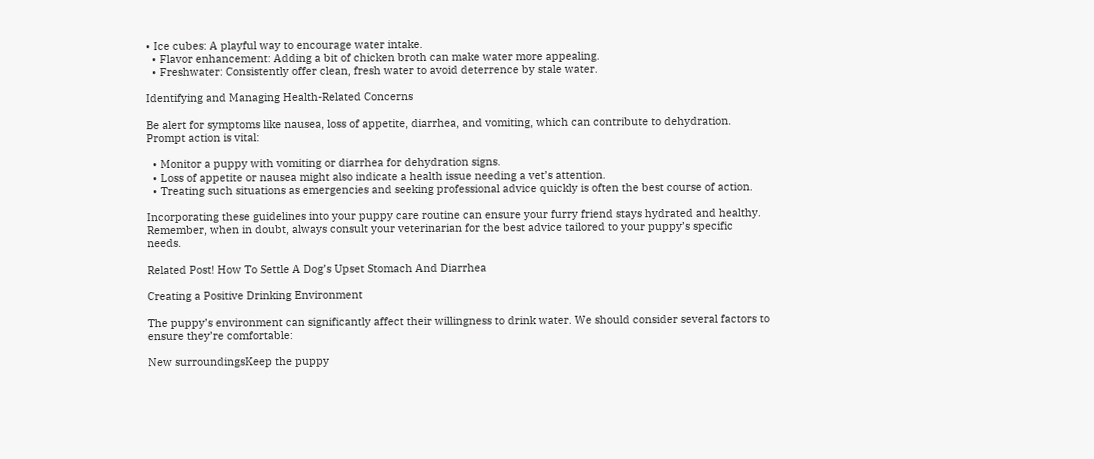• Ice cubes: A playful way to encourage water intake.
  • Flavor enhancement: Adding a bit of chicken broth can make water more appealing.
  • Freshwater: Consistently offer clean, fresh water to avoid deterrence by stale water.

Identifying and Managing Health-Related Concerns

Be alert for symptoms like nausea, loss of appetite, diarrhea, and vomiting, which can contribute to dehydration. Prompt action is vital:

  • Monitor a puppy with vomiting or diarrhea for dehydration signs.
  • Loss of appetite or nausea might also indicate a health issue needing a vet’s attention.
  • Treating such situations as emergencies and seeking professional advice quickly is often the best course of action.

Incorporating these guidelines into your puppy care routine can ensure your furry friend stays hydrated and healthy. Remember, when in doubt, always consult your veterinarian for the best advice tailored to your puppy’s specific needs.

Related Post! How To Settle A Dog’s Upset Stomach And Diarrhea

Creating a Positive Drinking Environment

The puppy’s environment can significantly affect their willingness to drink water. We should consider several factors to ensure they’re comfortable:

New surroundingsKeep the puppy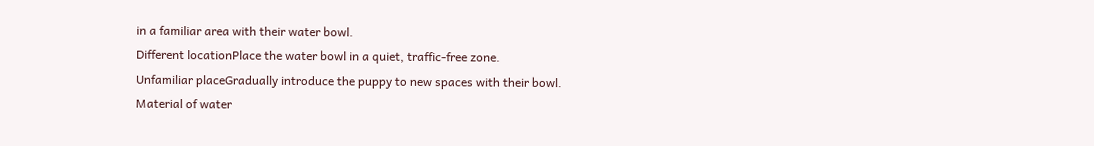in a familiar area with their water bowl.
Different locationPlace the water bowl in a quiet, traffic-free zone.
Unfamiliar placeGradually introduce the puppy to new spaces with their bowl.
Material of water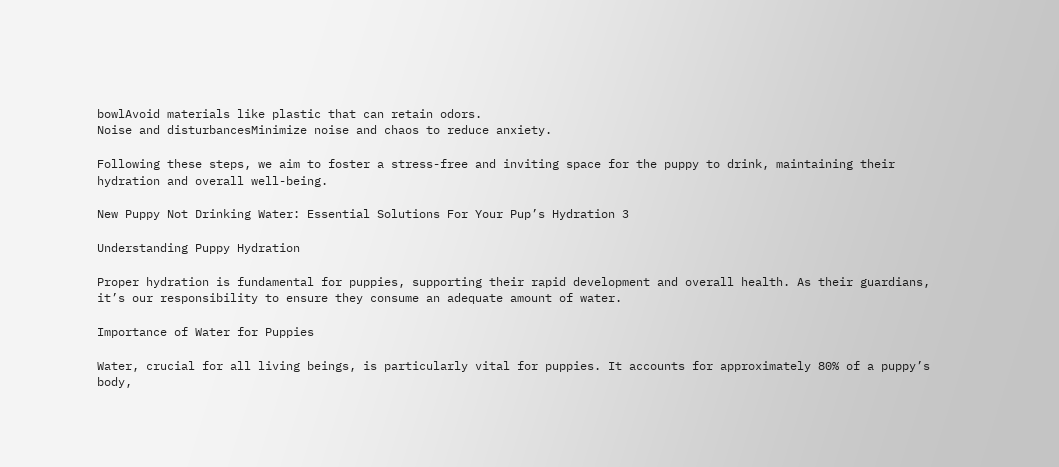bowlAvoid materials like plastic that can retain odors.
Noise and disturbancesMinimize noise and chaos to reduce anxiety.

Following these steps, we aim to foster a stress-free and inviting space for the puppy to drink, maintaining their hydration and overall well-being.

New Puppy Not Drinking Water: Essential Solutions For Your Pup’s Hydration 3

Understanding Puppy Hydration

Proper hydration is fundamental for puppies, supporting their rapid development and overall health. As their guardians, it’s our responsibility to ensure they consume an adequate amount of water.

Importance of Water for Puppies

Water, crucial for all living beings, is particularly vital for puppies. It accounts for approximately 80% of a puppy’s body,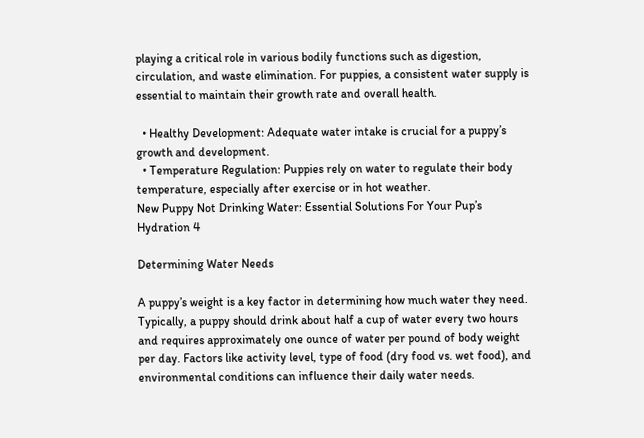playing a critical role in various bodily functions such as digestion, circulation, and waste elimination. For puppies, a consistent water supply is essential to maintain their growth rate and overall health.

  • Healthy Development: Adequate water intake is crucial for a puppy’s growth and development.
  • Temperature Regulation: Puppies rely on water to regulate their body temperature, especially after exercise or in hot weather.
New Puppy Not Drinking Water: Essential Solutions For Your Pup’s Hydration 4

Determining Water Needs

A puppy’s weight is a key factor in determining how much water they need. Typically, a puppy should drink about half a cup of water every two hours and requires approximately one ounce of water per pound of body weight per day. Factors like activity level, type of food (dry food vs. wet food), and environmental conditions can influence their daily water needs.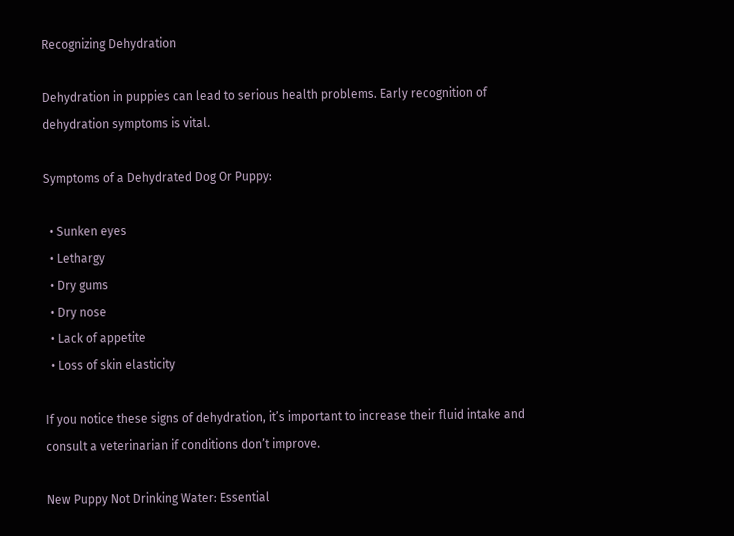Recognizing Dehydration

Dehydration in puppies can lead to serious health problems. Early recognition of dehydration symptoms is vital.

Symptoms of a Dehydrated Dog Or Puppy:

  • Sunken eyes
  • Lethargy
  • Dry gums
  • Dry nose
  • Lack of appetite
  • Loss of skin elasticity

If you notice these signs of dehydration, it’s important to increase their fluid intake and consult a veterinarian if conditions don’t improve.

New Puppy Not Drinking Water: Essential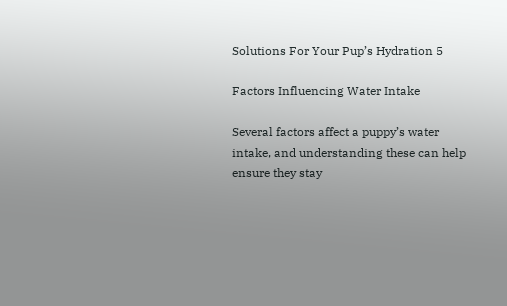Solutions For Your Pup’s Hydration 5

Factors Influencing Water Intake

Several factors affect a puppy’s water intake, and understanding these can help ensure they stay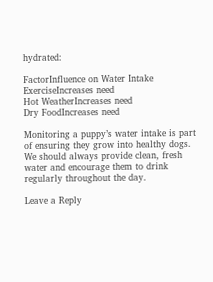hydrated:

FactorInfluence on Water Intake
ExerciseIncreases need
Hot WeatherIncreases need
Dry FoodIncreases need

Monitoring a puppy’s water intake is part of ensuring they grow into healthy dogs. We should always provide clean, fresh water and encourage them to drink regularly throughout the day.

Leave a Reply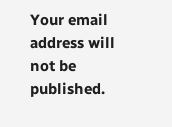Your email address will not be published.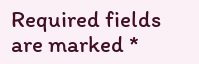Required fields are marked *